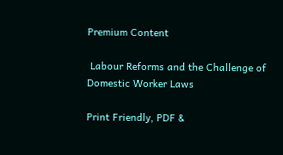Premium Content

 Labour Reforms and the Challenge of Domestic Worker Laws

Print Friendly, PDF &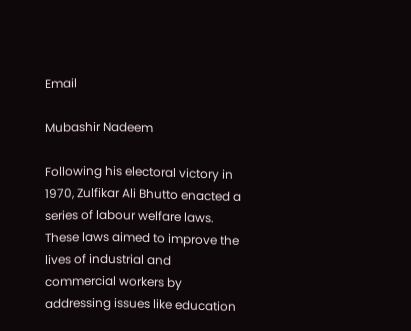Email

Mubashir Nadeem

Following his electoral victory in 1970, Zulfikar Ali Bhutto enacted a series of labour welfare laws. These laws aimed to improve the lives of industrial and commercial workers by addressing issues like education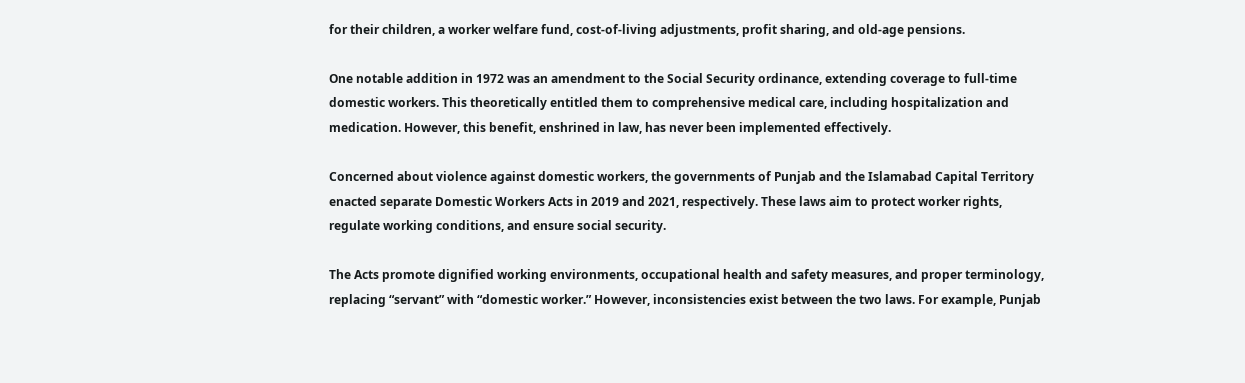for their children, a worker welfare fund, cost-of-living adjustments, profit sharing, and old-age pensions.

One notable addition in 1972 was an amendment to the Social Security ordinance, extending coverage to full-time domestic workers. This theoretically entitled them to comprehensive medical care, including hospitalization and medication. However, this benefit, enshrined in law, has never been implemented effectively.

Concerned about violence against domestic workers, the governments of Punjab and the Islamabad Capital Territory enacted separate Domestic Workers Acts in 2019 and 2021, respectively. These laws aim to protect worker rights, regulate working conditions, and ensure social security.

The Acts promote dignified working environments, occupational health and safety measures, and proper terminology, replacing “servant” with “domestic worker.” However, inconsistencies exist between the two laws. For example, Punjab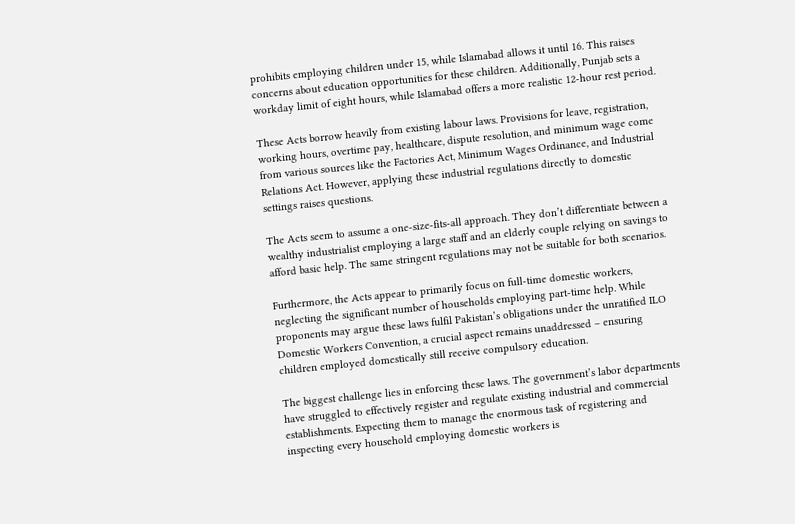prohibits employing children under 15, while Islamabad allows it until 16. This raises concerns about education opportunities for these children. Additionally, Punjab sets a workday limit of eight hours, while Islamabad offers a more realistic 12-hour rest period.

These Acts borrow heavily from existing labour laws. Provisions for leave, registration, working hours, overtime pay, healthcare, dispute resolution, and minimum wage come from various sources like the Factories Act, Minimum Wages Ordinance, and Industrial Relations Act. However, applying these industrial regulations directly to domestic settings raises questions.

The Acts seem to assume a one-size-fits-all approach. They don’t differentiate between a wealthy industrialist employing a large staff and an elderly couple relying on savings to afford basic help. The same stringent regulations may not be suitable for both scenarios.

Furthermore, the Acts appear to primarily focus on full-time domestic workers, neglecting the significant number of households employing part-time help. While proponents may argue these laws fulfil Pakistan’s obligations under the unratified ILO Domestic Workers Convention, a crucial aspect remains unaddressed – ensuring children employed domestically still receive compulsory education.

The biggest challenge lies in enforcing these laws. The government’s labor departments have struggled to effectively register and regulate existing industrial and commercial establishments. Expecting them to manage the enormous task of registering and inspecting every household employing domestic workers is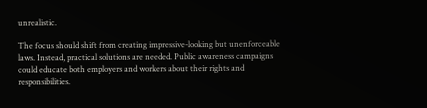unrealistic.

The focus should shift from creating impressive-looking but unenforceable laws. Instead, practical solutions are needed. Public awareness campaigns could educate both employers and workers about their rights and responsibilities.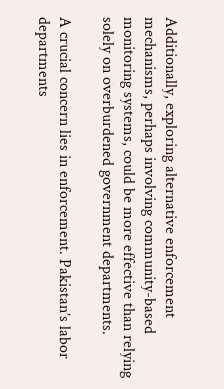Additionally, exploring alternative enforcement mechanisms, perhaps involving community-based monitoring systems, could be more effective than relying solely on overburdened government departments.

A crucial concern lies in enforcement. Pakistan’s labor departments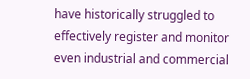have historically struggled to effectively register and monitor even industrial and commercial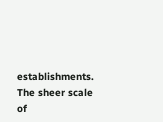establishments. The sheer scale of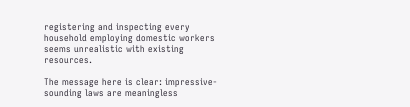registering and inspecting every household employing domestic workers seems unrealistic with existing resources.

The message here is clear: impressive-sounding laws are meaningless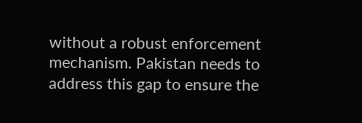without a robust enforcement mechanism. Pakistan needs to address this gap to ensure the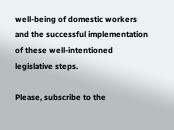well-being of domestic workers and the successful implementation of these well-intentioned legislative steps.

Please, subscribe to the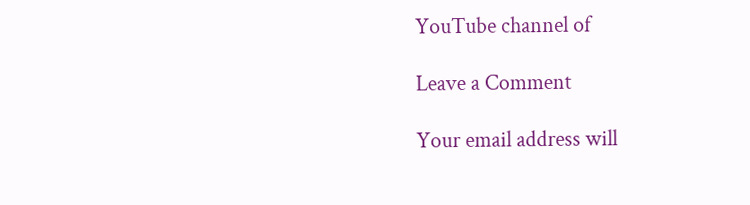YouTube channel of

Leave a Comment

Your email address will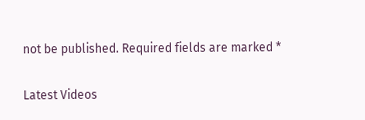not be published. Required fields are marked *

Latest Videos